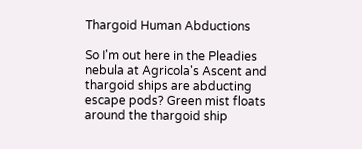Thargoid Human Abductions

So I'm out here in the Pleadies nebula at Agricola's Ascent and thargoid ships are abducting escape pods? Green mist floats around the thargoid ship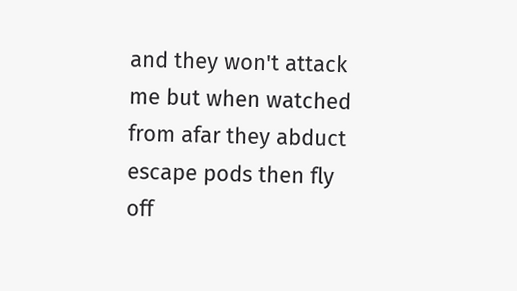and they won't attack me but when watched from afar they abduct escape pods then fly off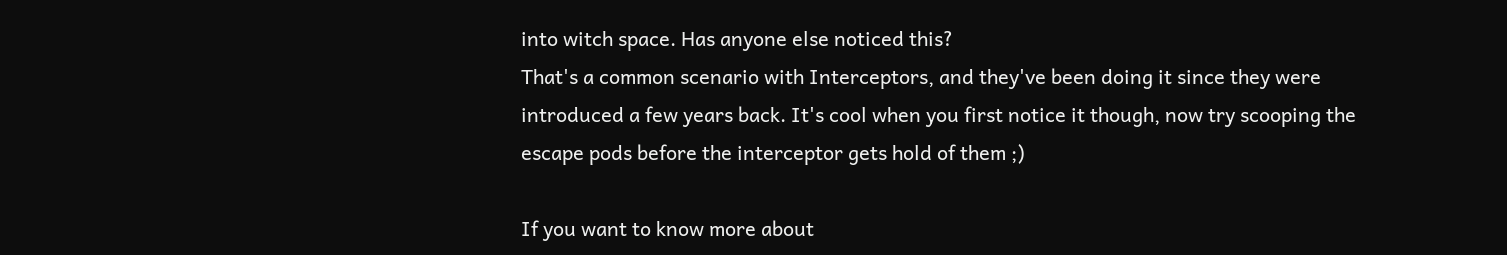into witch space. Has anyone else noticed this?
That's a common scenario with Interceptors, and they've been doing it since they were introduced a few years back. It's cool when you first notice it though, now try scooping the escape pods before the interceptor gets hold of them ;)

If you want to know more about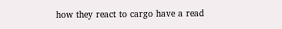how they react to cargo have a read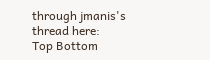through jmanis's thread here:
Top Bottom